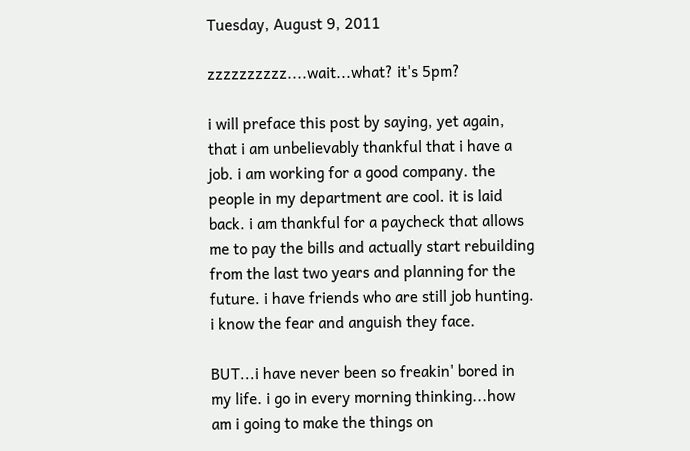Tuesday, August 9, 2011

zzzzzzzzzz....wait...what? it's 5pm?

i will preface this post by saying, yet again, that i am unbelievably thankful that i have a job. i am working for a good company. the people in my department are cool. it is laid back. i am thankful for a paycheck that allows me to pay the bills and actually start rebuilding from the last two years and planning for the future. i have friends who are still job hunting. i know the fear and anguish they face.

BUT...i have never been so freakin' bored in my life. i go in every morning thinking...how am i going to make the things on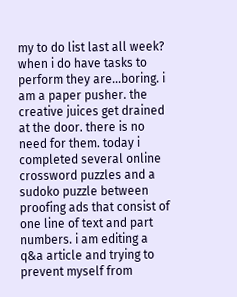my to do list last all week? when i do have tasks to perform they are...boring. i am a paper pusher. the creative juices get drained at the door. there is no need for them. today i completed several online crossword puzzles and a sudoko puzzle between proofing ads that consist of one line of text and part numbers. i am editing a q&a article and trying to prevent myself from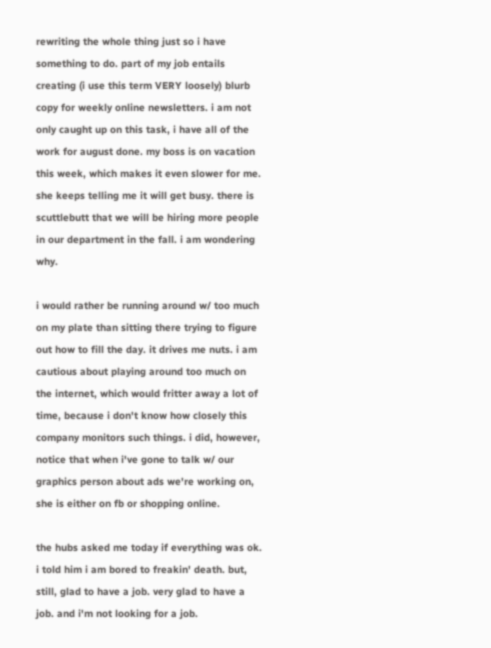rewriting the whole thing just so i have something to do. part of my job entails creating (i use this term VERY loosely) blurb copy for weekly online newsletters. i am not only caught up on this task, i have all of the work for august done. my boss is on vacation this week, which makes it even slower for me. she keeps telling me it will get busy. there is scuttlebutt that we will be hiring more people in our department in the fall. i am wondering why.

i would rather be running around w/ too much on my plate than sitting there trying to figure out how to fill the day. it drives me nuts. i am cautious about playing around too much on the internet, which would fritter away a lot of time, because i don't know how closely this company monitors such things. i did, however, notice that when i've gone to talk w/ our graphics person about ads we're working on, she is either on fb or shopping online.

the hubs asked me today if everything was ok. i told him i am bored to freakin' death. but, still, glad to have a job. very glad to have a job. and i'm not looking for a job.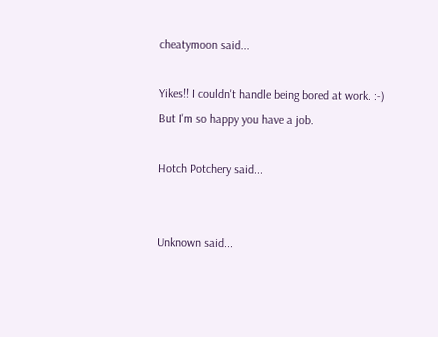cheatymoon said...

Yikes!! I couldn't handle being bored at work. :-)
But I'm so happy you have a job.

Hotch Potchery said...


Unknown said...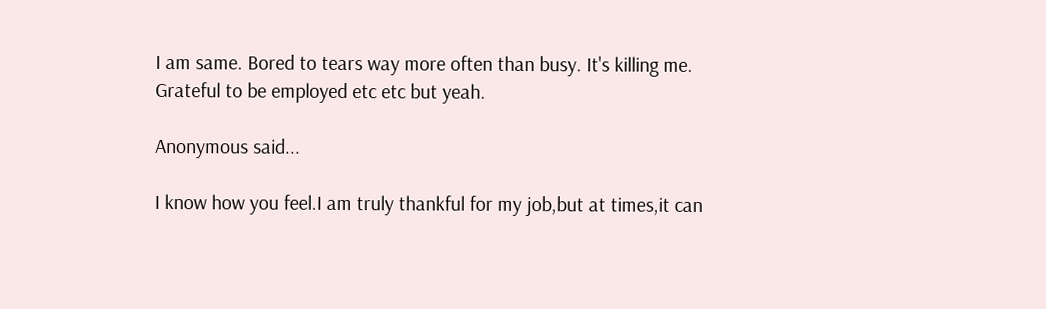I am same. Bored to tears way more often than busy. It's killing me.
Grateful to be employed etc etc but yeah.

Anonymous said...

I know how you feel.I am truly thankful for my job,but at times,it can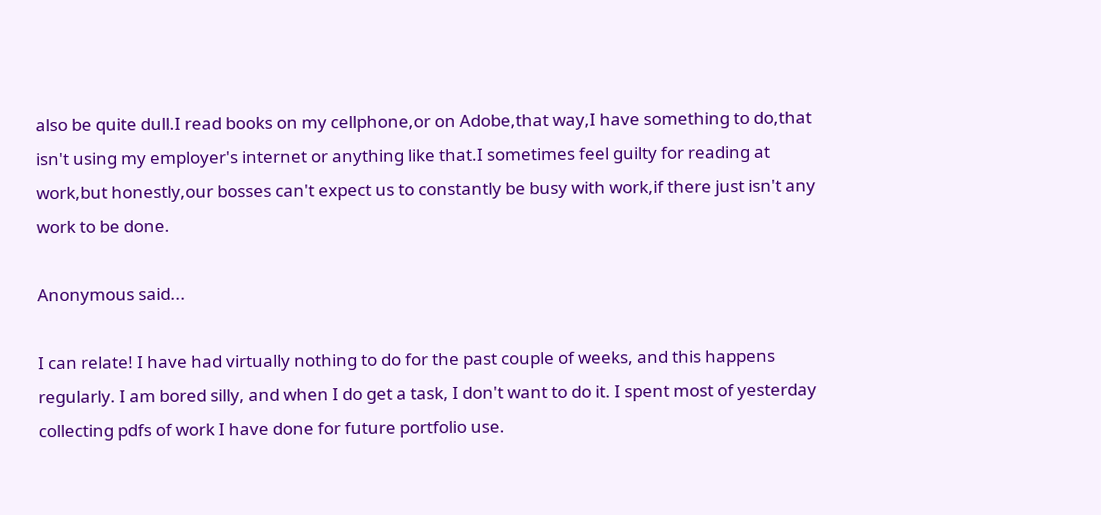also be quite dull.I read books on my cellphone,or on Adobe,that way,I have something to do,that isn't using my employer's internet or anything like that.I sometimes feel guilty for reading at work,but honestly,our bosses can't expect us to constantly be busy with work,if there just isn't any work to be done.

Anonymous said...

I can relate! I have had virtually nothing to do for the past couple of weeks, and this happens regularly. I am bored silly, and when I do get a task, I don't want to do it. I spent most of yesterday collecting pdfs of work I have done for future portfolio use.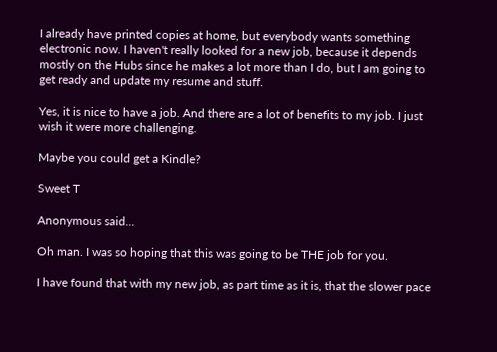I already have printed copies at home, but everybody wants something electronic now. I haven't really looked for a new job, because it depends mostly on the Hubs since he makes a lot more than I do, but I am going to get ready and update my resume and stuff.

Yes, it is nice to have a job. And there are a lot of benefits to my job. I just wish it were more challenging.

Maybe you could get a Kindle?

Sweet T

Anonymous said...

Oh man. I was so hoping that this was going to be THE job for you.

I have found that with my new job, as part time as it is, that the slower pace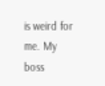is weird for me. My boss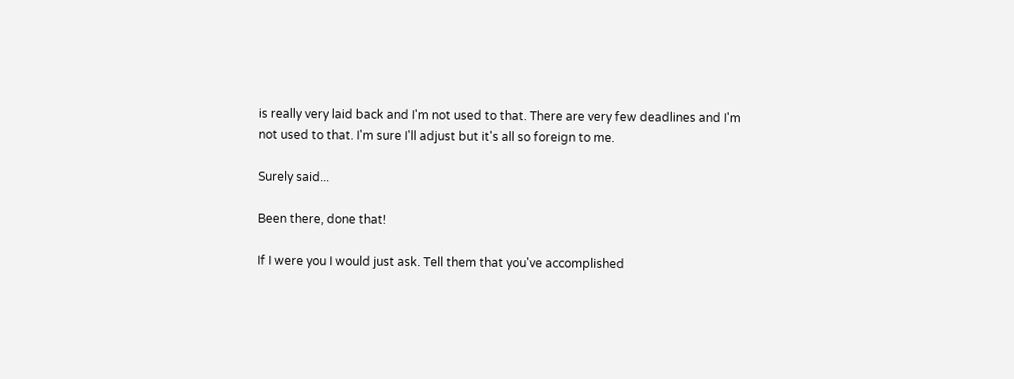is really very laid back and I'm not used to that. There are very few deadlines and I'm not used to that. I'm sure I'll adjust but it's all so foreign to me.

Surely said...

Been there, done that!

If I were you I would just ask. Tell them that you've accomplished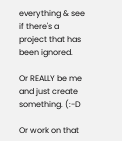everything & see if there's a project that has been ignored.

Or REALLY be me and just create something. (:-D

Or work on that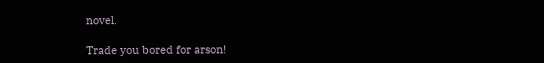novel.

Trade you bored for arson!